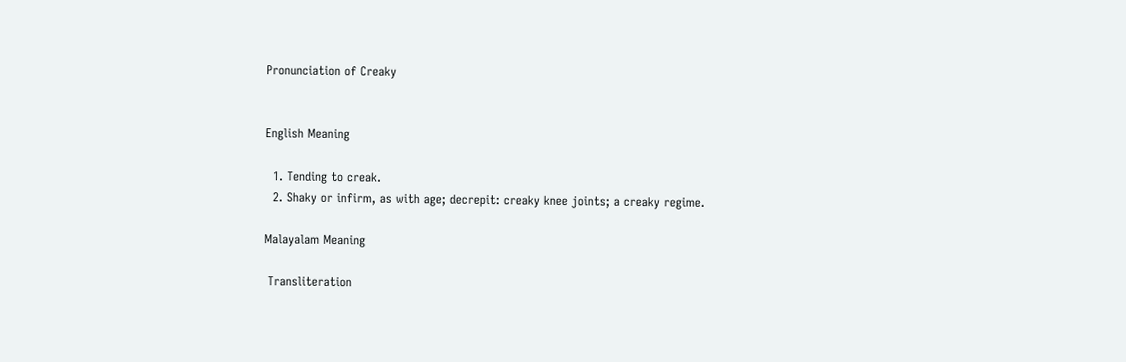Pronunciation of Creaky


English Meaning

  1. Tending to creak.
  2. Shaky or infirm, as with age; decrepit: creaky knee joints; a creaky regime.

Malayalam Meaning

 Transliteration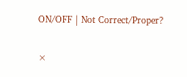ON/OFF | Not Correct/Proper?

×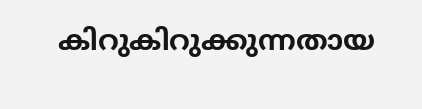കിറുകിറുക്കുന്നതായ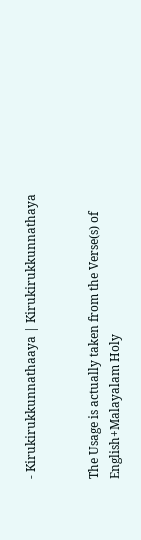- Kirukirukkunnathaaya | Kirukirukkunnathaya


The Usage is actually taken from the Verse(s) of English+Malayalam Holy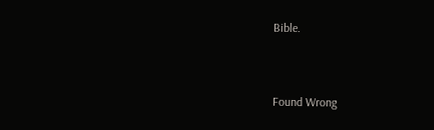Bible.


Found Wrong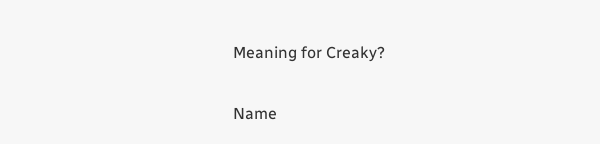Meaning for Creaky?

Name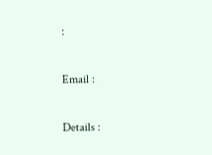:

Email :

Details :